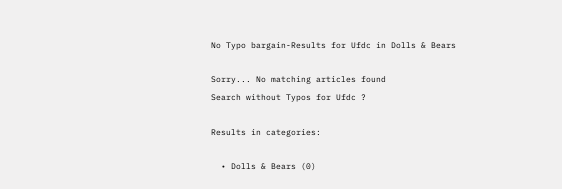No Typo bargain-Results for Ufdc in Dolls & Bears

Sorry... No matching articles found
Search without Typos for Ufdc ?

Results in categories:

  • Dolls & Bears (0)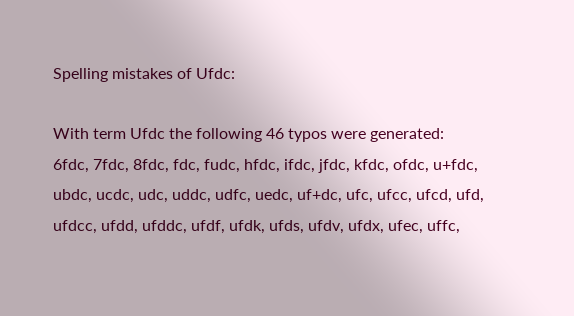Spelling mistakes of Ufdc:

With term Ufdc the following 46 typos were generated:
6fdc, 7fdc, 8fdc, fdc, fudc, hfdc, ifdc, jfdc, kfdc, ofdc, u+fdc, ubdc, ucdc, udc, uddc, udfc, uedc, uf+dc, ufc, ufcc, ufcd, ufd, ufdcc, ufdd, ufddc, ufdf, ufdk, ufds, ufdv, ufdx, ufec, uffc,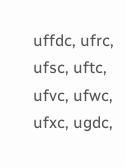uffdc, ufrc, ufsc, uftc, ufvc, ufwc, ufxc, ugdc,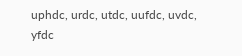uphdc, urdc, utdc, uufdc, uvdc, yfdc